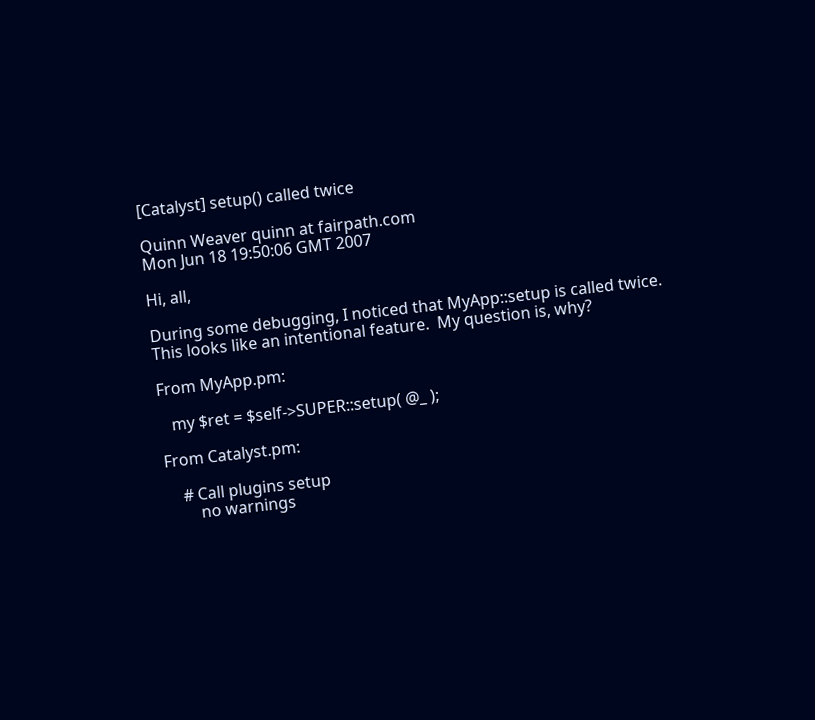[Catalyst] setup() called twice

Quinn Weaver quinn at fairpath.com
Mon Jun 18 19:50:06 GMT 2007

Hi, all,

During some debugging, I noticed that MyApp::setup is called twice.
This looks like an intentional feature.  My question is, why?

From MyApp.pm:

   my $ret = $self->SUPER::setup( @_ );

From Catalyst.pm:

    # Call plugins setup
        no warnings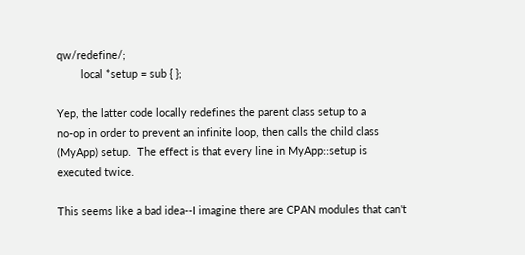qw/redefine/;
        local *setup = sub { };

Yep, the latter code locally redefines the parent class setup to a
no-op in order to prevent an infinite loop, then calls the child class
(MyApp) setup.  The effect is that every line in MyApp::setup is
executed twice.

This seems like a bad idea--I imagine there are CPAN modules that can't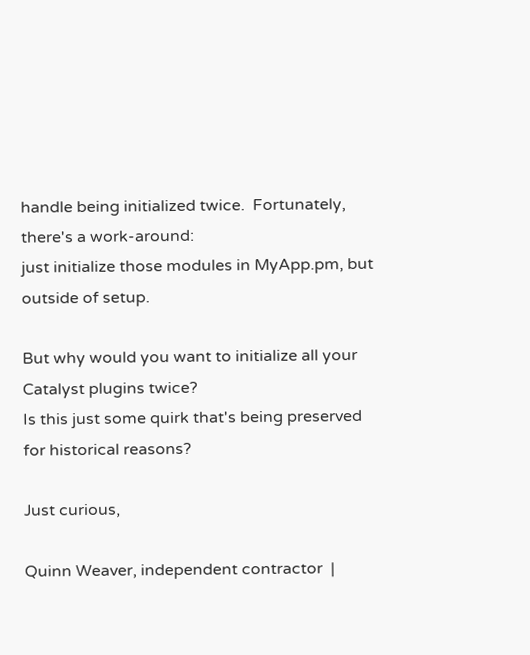handle being initialized twice.  Fortunately, there's a work-around:
just initialize those modules in MyApp.pm, but outside of setup.

But why would you want to initialize all your Catalyst plugins twice?
Is this just some quirk that's being preserved for historical reasons?

Just curious,

Quinn Weaver, independent contractor  |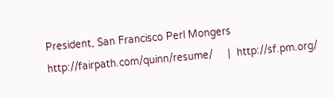President, San Francisco Perl Mongers
http://fairpath.com/quinn/resume/     |  http://sf.pm.org/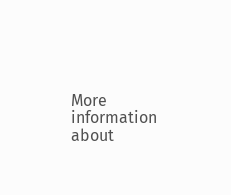More information about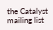the Catalyst mailing list